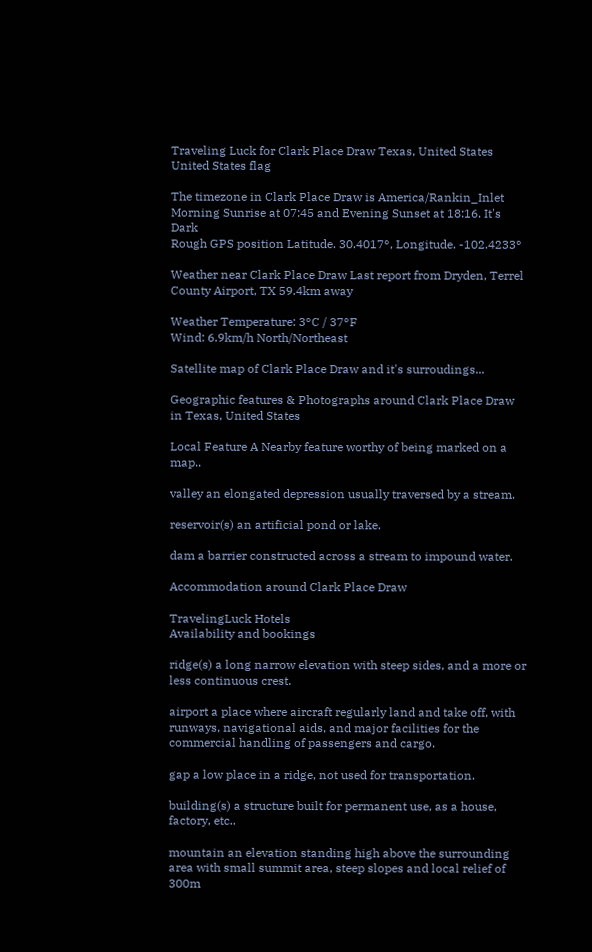Traveling Luck for Clark Place Draw Texas, United States United States flag

The timezone in Clark Place Draw is America/Rankin_Inlet
Morning Sunrise at 07:45 and Evening Sunset at 18:16. It's Dark
Rough GPS position Latitude. 30.4017°, Longitude. -102.4233°

Weather near Clark Place Draw Last report from Dryden, Terrel County Airport, TX 59.4km away

Weather Temperature: 3°C / 37°F
Wind: 6.9km/h North/Northeast

Satellite map of Clark Place Draw and it's surroudings...

Geographic features & Photographs around Clark Place Draw in Texas, United States

Local Feature A Nearby feature worthy of being marked on a map..

valley an elongated depression usually traversed by a stream.

reservoir(s) an artificial pond or lake.

dam a barrier constructed across a stream to impound water.

Accommodation around Clark Place Draw

TravelingLuck Hotels
Availability and bookings

ridge(s) a long narrow elevation with steep sides, and a more or less continuous crest.

airport a place where aircraft regularly land and take off, with runways, navigational aids, and major facilities for the commercial handling of passengers and cargo.

gap a low place in a ridge, not used for transportation.

building(s) a structure built for permanent use, as a house, factory, etc..

mountain an elevation standing high above the surrounding area with small summit area, steep slopes and local relief of 300m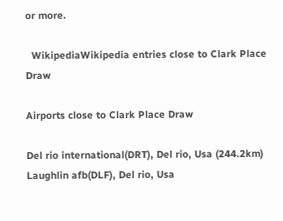or more.

  WikipediaWikipedia entries close to Clark Place Draw

Airports close to Clark Place Draw

Del rio international(DRT), Del rio, Usa (244.2km)
Laughlin afb(DLF), Del rio, Usa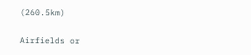(260.5km)

Airfields or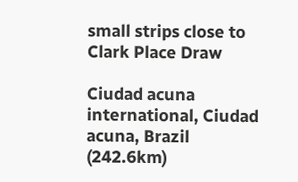small strips close to Clark Place Draw

Ciudad acuna international, Ciudad acuna, Brazil (242.6km)